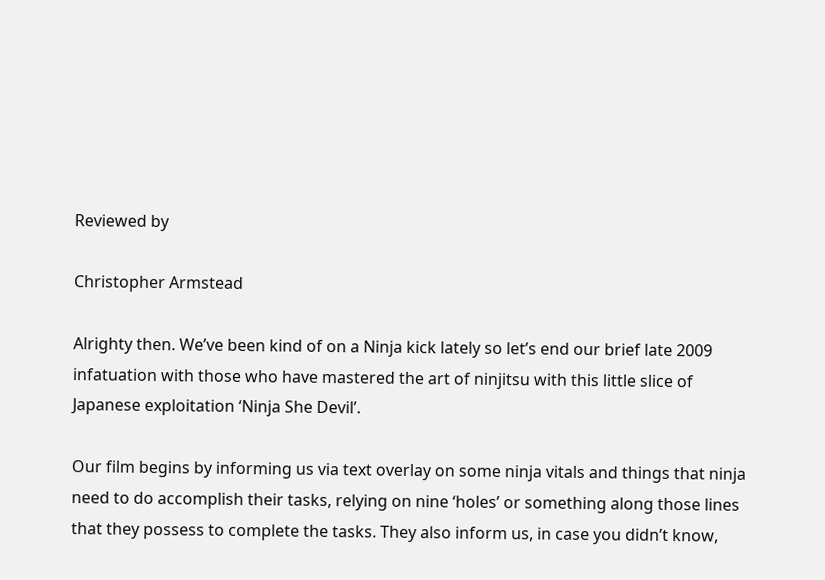Reviewed by

Christopher Armstead

Alrighty then. We’ve been kind of on a Ninja kick lately so let’s end our brief late 2009 infatuation with those who have mastered the art of ninjitsu with this little slice of Japanese exploitation ‘Ninja She Devil’.

Our film begins by informing us via text overlay on some ninja vitals and things that ninja need to do accomplish their tasks, relying on nine ‘holes’ or something along those lines that they possess to complete the tasks. They also inform us, in case you didn’t know,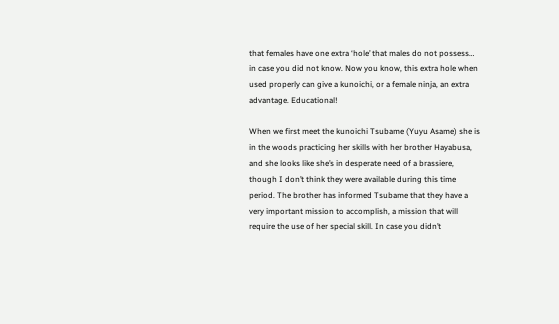that females have one extra ‘hole’ that males do not possess… in case you did not know. Now you know, this extra hole when used properly can give a kunoichi, or a female ninja, an extra advantage. Educational!

When we first meet the kunoichi Tsubame (Yuyu Asame) she is in the woods practicing her skills with her brother Hayabusa, and she looks like she’s in desperate need of a brassiere, though I don’t think they were available during this time period. The brother has informed Tsubame that they have a very important mission to accomplish, a mission that will require the use of her special skill. In case you didn’t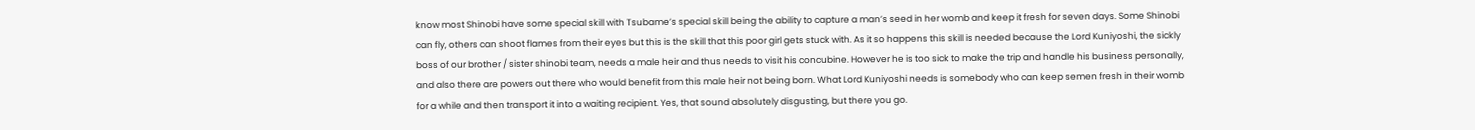know most Shinobi have some special skill with Tsubame’s special skill being the ability to capture a man’s seed in her womb and keep it fresh for seven days. Some Shinobi can fly, others can shoot flames from their eyes but this is the skill that this poor girl gets stuck with. As it so happens this skill is needed because the Lord Kuniyoshi, the sickly boss of our brother / sister shinobi team, needs a male heir and thus needs to visit his concubine. However he is too sick to make the trip and handle his business personally, and also there are powers out there who would benefit from this male heir not being born. What Lord Kuniyoshi needs is somebody who can keep semen fresh in their womb for a while and then transport it into a waiting recipient. Yes, that sound absolutely disgusting, but there you go.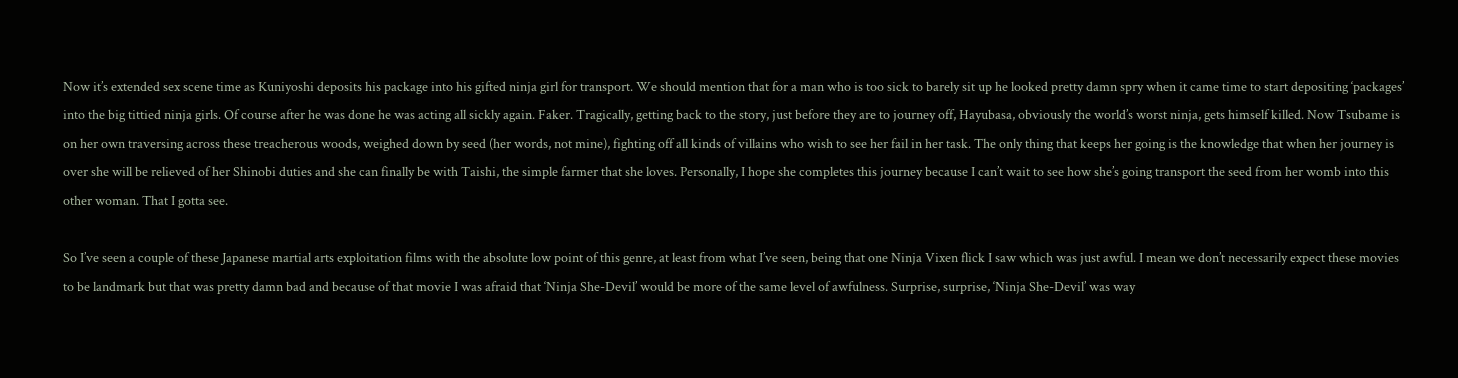Now it’s extended sex scene time as Kuniyoshi deposits his package into his gifted ninja girl for transport. We should mention that for a man who is too sick to barely sit up he looked pretty damn spry when it came time to start depositing ‘packages’ into the big tittied ninja girls. Of course after he was done he was acting all sickly again. Faker. Tragically, getting back to the story, just before they are to journey off, Hayubasa, obviously the world’s worst ninja, gets himself killed. Now Tsubame is on her own traversing across these treacherous woods, weighed down by seed (her words, not mine), fighting off all kinds of villains who wish to see her fail in her task. The only thing that keeps her going is the knowledge that when her journey is over she will be relieved of her Shinobi duties and she can finally be with Taishi, the simple farmer that she loves. Personally, I hope she completes this journey because I can’t wait to see how she’s going transport the seed from her womb into this other woman. That I gotta see.

So I’ve seen a couple of these Japanese martial arts exploitation films with the absolute low point of this genre, at least from what I’ve seen, being that one Ninja Vixen flick I saw which was just awful. I mean we don’t necessarily expect these movies to be landmark but that was pretty damn bad and because of that movie I was afraid that ‘Ninja She-Devil’ would be more of the same level of awfulness. Surprise, surprise, ‘Ninja She-Devil’ was way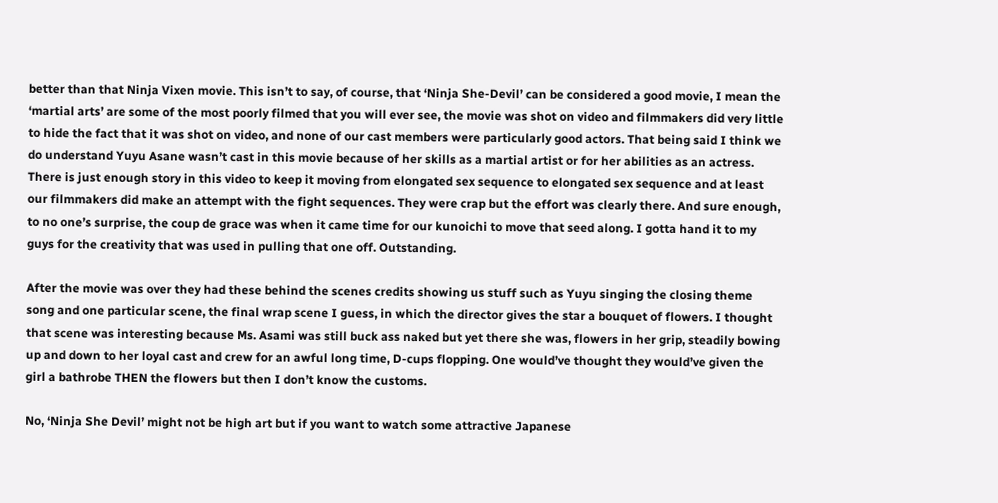better than that Ninja Vixen movie. This isn’t to say, of course, that ‘Ninja She-Devil’ can be considered a good movie, I mean the ‘martial arts’ are some of the most poorly filmed that you will ever see, the movie was shot on video and filmmakers did very little to hide the fact that it was shot on video, and none of our cast members were particularly good actors. That being said I think we do understand Yuyu Asane wasn’t cast in this movie because of her skills as a martial artist or for her abilities as an actress. There is just enough story in this video to keep it moving from elongated sex sequence to elongated sex sequence and at least our filmmakers did make an attempt with the fight sequences. They were crap but the effort was clearly there. And sure enough, to no one’s surprise, the coup de grace was when it came time for our kunoichi to move that seed along. I gotta hand it to my guys for the creativity that was used in pulling that one off. Outstanding.

After the movie was over they had these behind the scenes credits showing us stuff such as Yuyu singing the closing theme song and one particular scene, the final wrap scene I guess, in which the director gives the star a bouquet of flowers. I thought that scene was interesting because Ms. Asami was still buck ass naked but yet there she was, flowers in her grip, steadily bowing up and down to her loyal cast and crew for an awful long time, D-cups flopping. One would’ve thought they would’ve given the girl a bathrobe THEN the flowers but then I don’t know the customs.

No, ‘Ninja She Devil’ might not be high art but if you want to watch some attractive Japanese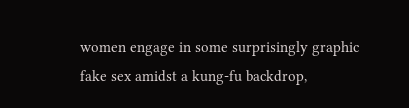women engage in some surprisingly graphic fake sex amidst a kung-fu backdrop,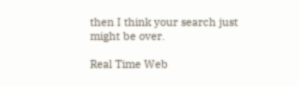then I think your search just might be over.

Real Time Web